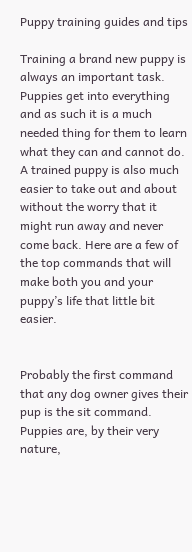Puppy training guides and tips

Training a brand new puppy is always an important task. Puppies get into everything and as such it is a much needed thing for them to learn what they can and cannot do. A trained puppy is also much easier to take out and about without the worry that it might run away and never come back. Here are a few of the top commands that will make both you and your puppy’s life that little bit easier.


Probably the first command that any dog owner gives their pup is the sit command. Puppies are, by their very nature,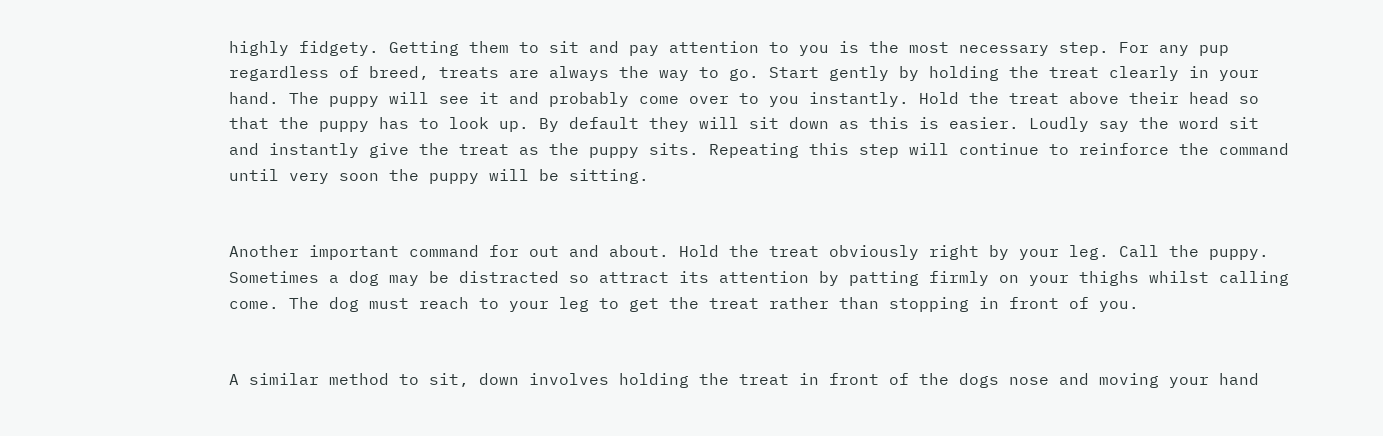highly fidgety. Getting them to sit and pay attention to you is the most necessary step. For any pup regardless of breed, treats are always the way to go. Start gently by holding the treat clearly in your hand. The puppy will see it and probably come over to you instantly. Hold the treat above their head so that the puppy has to look up. By default they will sit down as this is easier. Loudly say the word sit and instantly give the treat as the puppy sits. Repeating this step will continue to reinforce the command until very soon the puppy will be sitting.


Another important command for out and about. Hold the treat obviously right by your leg. Call the puppy. Sometimes a dog may be distracted so attract its attention by patting firmly on your thighs whilst calling come. The dog must reach to your leg to get the treat rather than stopping in front of you.


A similar method to sit, down involves holding the treat in front of the dogs nose and moving your hand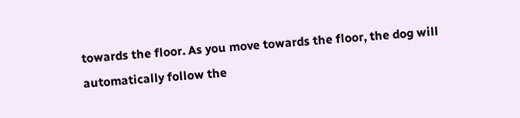towards the floor. As you move towards the floor, the dog will automatically follow the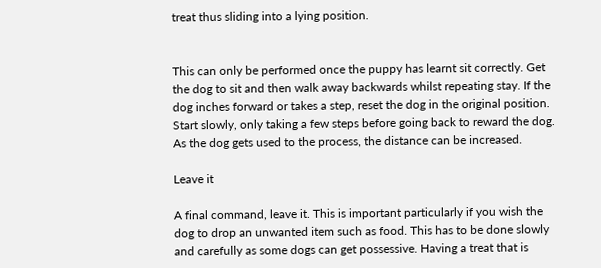treat thus sliding into a lying position.


This can only be performed once the puppy has learnt sit correctly. Get the dog to sit and then walk away backwards whilst repeating stay. If the dog inches forward or takes a step, reset the dog in the original position. Start slowly, only taking a few steps before going back to reward the dog. As the dog gets used to the process, the distance can be increased.

Leave it

A final command, leave it. This is important particularly if you wish the dog to drop an unwanted item such as food. This has to be done slowly and carefully as some dogs can get possessive. Having a treat that is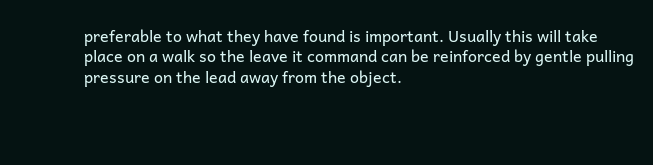preferable to what they have found is important. Usually this will take place on a walk so the leave it command can be reinforced by gentle pulling pressure on the lead away from the object.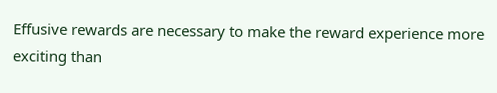Effusive rewards are necessary to make the reward experience more exciting than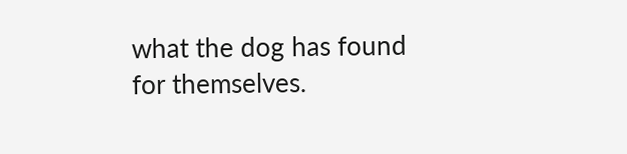what the dog has found for themselves.